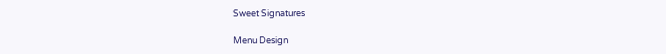Sweet Signatures

Menu Design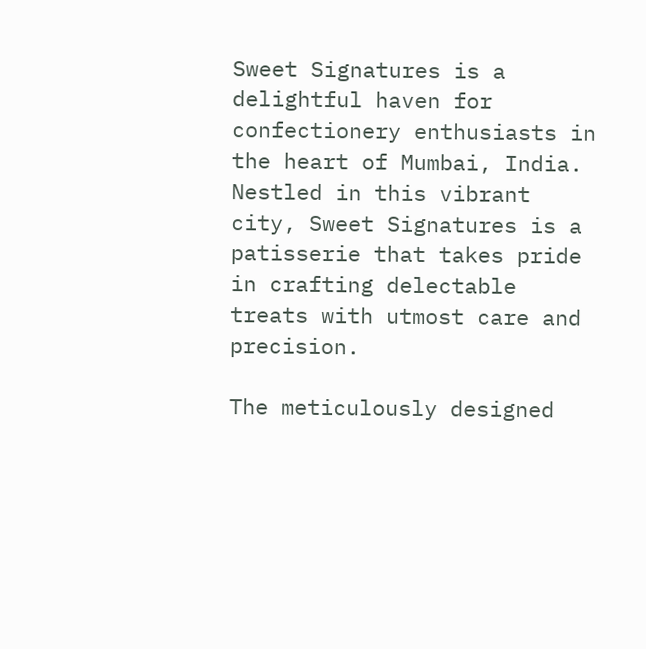Sweet Signatures is a delightful haven for confectionery enthusiasts in the heart of Mumbai, India. Nestled in this vibrant city, Sweet Signatures is a patisserie that takes pride in crafting delectable treats with utmost care and precision.

The meticulously designed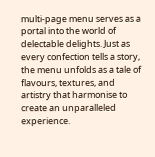multi-page menu serves as a portal into the world of delectable delights. Just as every confection tells a story, the menu unfolds as a tale of flavours, textures, and artistry that harmonise to create an unparalleled experience.